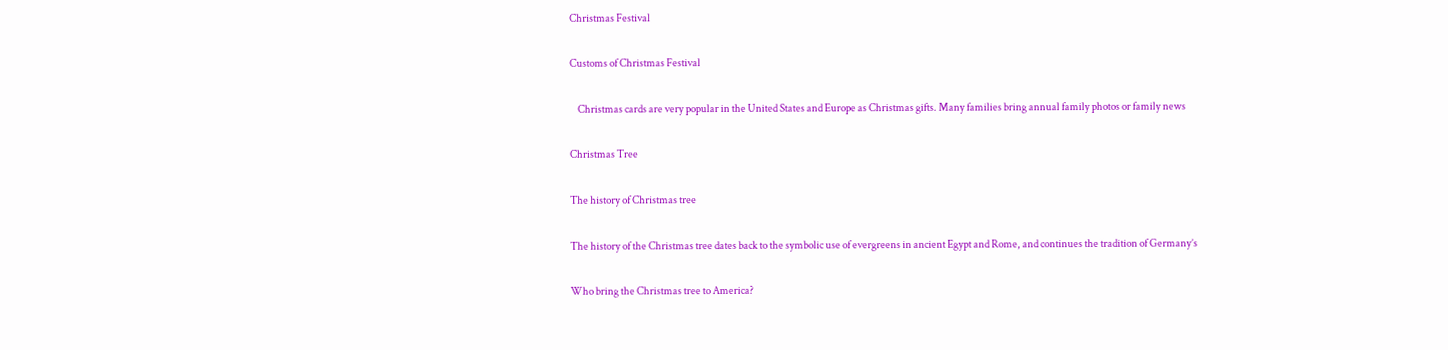Christmas Festival

Customs of Christmas Festival

    Christmas cards are very popular in the United States and Europe as Christmas gifts. Many families bring annual family photos or family news

Christmas Tree

The history of Christmas tree

The history of the Christmas tree dates back to the symbolic use of evergreens in ancient Egypt and Rome, and continues the tradition of Germany’s

Who bring the Christmas tree to America?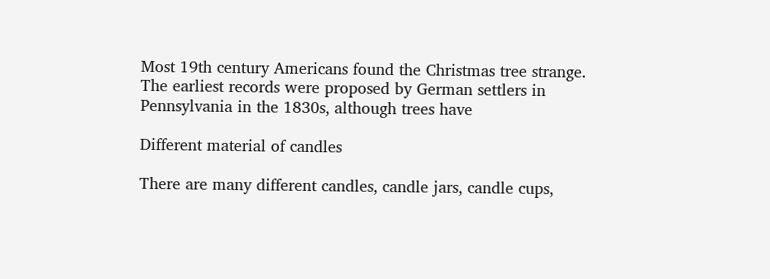Most 19th century Americans found the Christmas tree strange. The earliest records were proposed by German settlers in Pennsylvania in the 1830s, although trees have

Different material of candles

There are many different candles, candle jars, candle cups,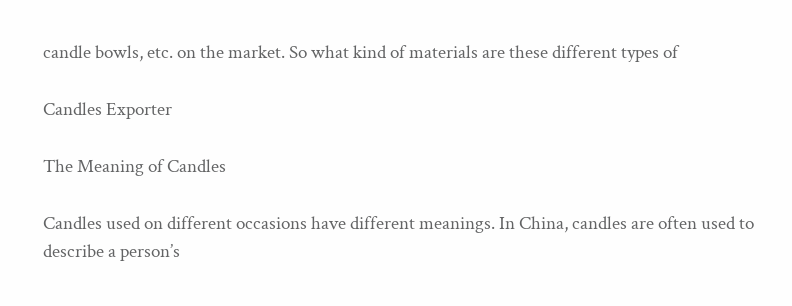candle bowls, etc. on the market. So what kind of materials are these different types of

Candles Exporter

The Meaning of Candles

Candles used on different occasions have different meanings. In China, candles are often used to describe a person’s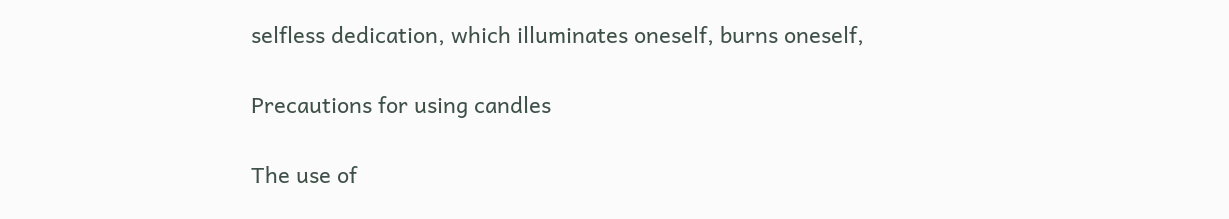selfless dedication, which illuminates oneself, burns oneself,

Precautions for using candles

The use of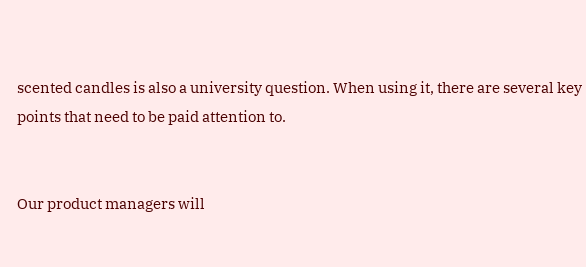scented candles is also a university question. When using it, there are several key points that need to be paid attention to.


Our product managers will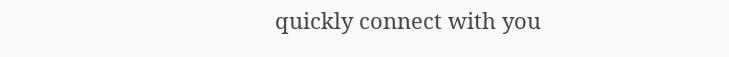quickly connect with you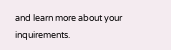and learn more about your inquirements.